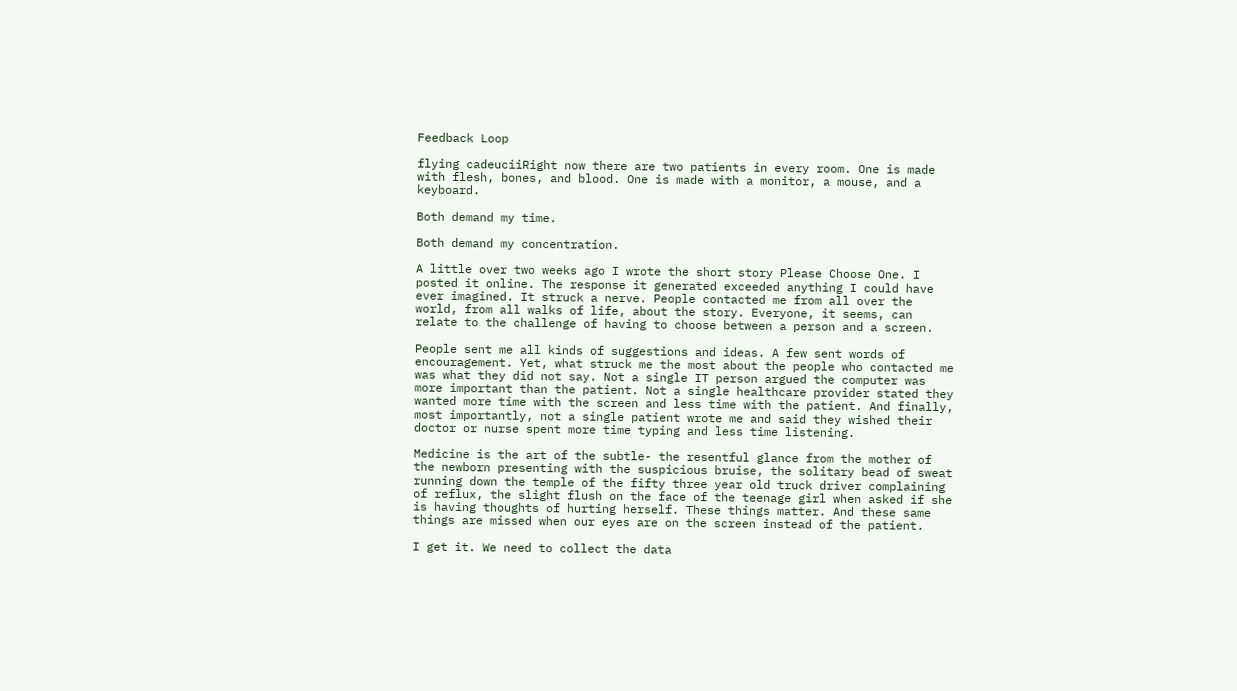Feedback Loop

flying cadeuciiRight now there are two patients in every room. One is made with flesh, bones, and blood. One is made with a monitor, a mouse, and a keyboard.

Both demand my time.

Both demand my concentration.

A little over two weeks ago I wrote the short story Please Choose One. I posted it online. The response it generated exceeded anything I could have ever imagined. It struck a nerve. People contacted me from all over the world, from all walks of life, about the story. Everyone, it seems, can relate to the challenge of having to choose between a person and a screen.

People sent me all kinds of suggestions and ideas. A few sent words of encouragement. Yet, what struck me the most about the people who contacted me was what they did not say. Not a single IT person argued the computer was more important than the patient. Not a single healthcare provider stated they wanted more time with the screen and less time with the patient. And finally, most importantly, not a single patient wrote me and said they wished their doctor or nurse spent more time typing and less time listening.

Medicine is the art of the subtle- the resentful glance from the mother of the newborn presenting with the suspicious bruise, the solitary bead of sweat running down the temple of the fifty three year old truck driver complaining of reflux, the slight flush on the face of the teenage girl when asked if she is having thoughts of hurting herself. These things matter. And these same things are missed when our eyes are on the screen instead of the patient.

I get it. We need to collect the data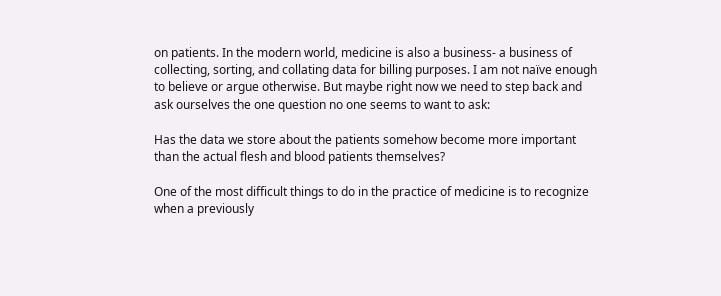on patients. In the modern world, medicine is also a business- a business of collecting, sorting, and collating data for billing purposes. I am not naïve enough to believe or argue otherwise. But maybe right now we need to step back and ask ourselves the one question no one seems to want to ask:

Has the data we store about the patients somehow become more important than the actual flesh and blood patients themselves?

One of the most difficult things to do in the practice of medicine is to recognize when a previously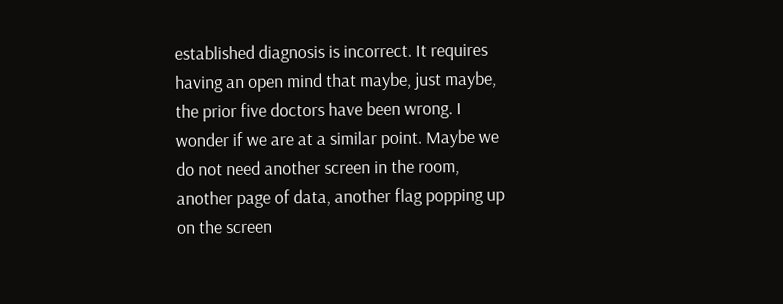established diagnosis is incorrect. It requires having an open mind that maybe, just maybe, the prior five doctors have been wrong. I wonder if we are at a similar point. Maybe we do not need another screen in the room, another page of data, another flag popping up on the screen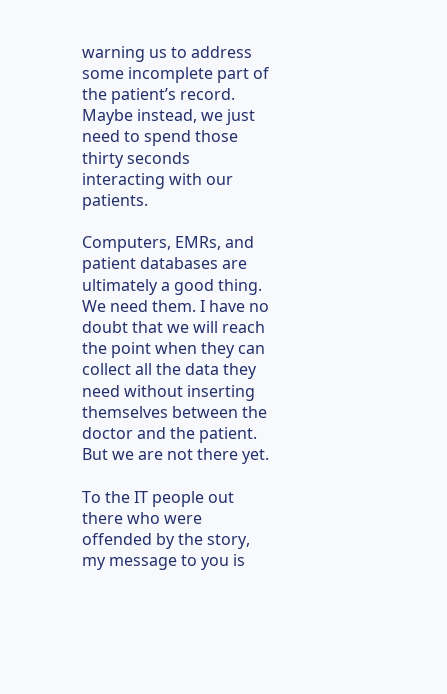warning us to address some incomplete part of the patient’s record. Maybe instead, we just need to spend those thirty seconds interacting with our patients.

Computers, EMRs, and patient databases are ultimately a good thing. We need them. I have no doubt that we will reach the point when they can collect all the data they need without inserting themselves between the doctor and the patient. But we are not there yet.

To the IT people out there who were offended by the story, my message to you is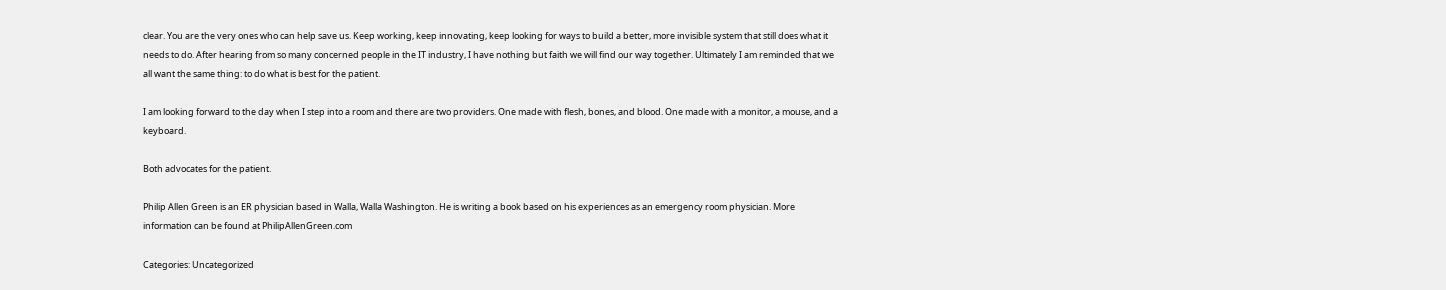clear. You are the very ones who can help save us. Keep working, keep innovating, keep looking for ways to build a better, more invisible system that still does what it needs to do. After hearing from so many concerned people in the IT industry, I have nothing but faith we will find our way together. Ultimately I am reminded that we all want the same thing: to do what is best for the patient.

I am looking forward to the day when I step into a room and there are two providers. One made with flesh, bones, and blood. One made with a monitor, a mouse, and a keyboard.

Both advocates for the patient.

Philip Allen Green is an ER physician based in Walla, Walla Washington. He is writing a book based on his experiences as an emergency room physician. More information can be found at PhilipAllenGreen.com

Categories: Uncategorized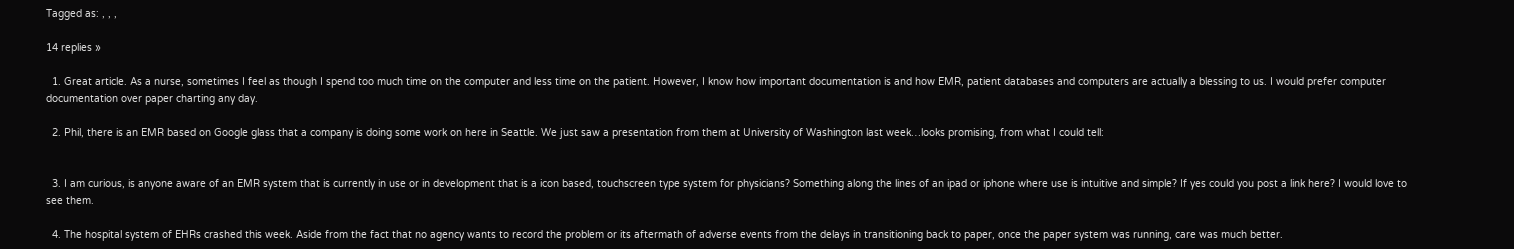Tagged as: , , ,

14 replies »

  1. Great article. As a nurse, sometimes I feel as though I spend too much time on the computer and less time on the patient. However, I know how important documentation is and how EMR, patient databases and computers are actually a blessing to us. I would prefer computer documentation over paper charting any day.

  2. Phil, there is an EMR based on Google glass that a company is doing some work on here in Seattle. We just saw a presentation from them at University of Washington last week…looks promising, from what I could tell:


  3. I am curious, is anyone aware of an EMR system that is currently in use or in development that is a icon based, touchscreen type system for physicians? Something along the lines of an ipad or iphone where use is intuitive and simple? If yes could you post a link here? I would love to see them.

  4. The hospital system of EHRs crashed this week. Aside from the fact that no agency wants to record the problem or its aftermath of adverse events from the delays in transitioning back to paper, once the paper system was running, care was much better.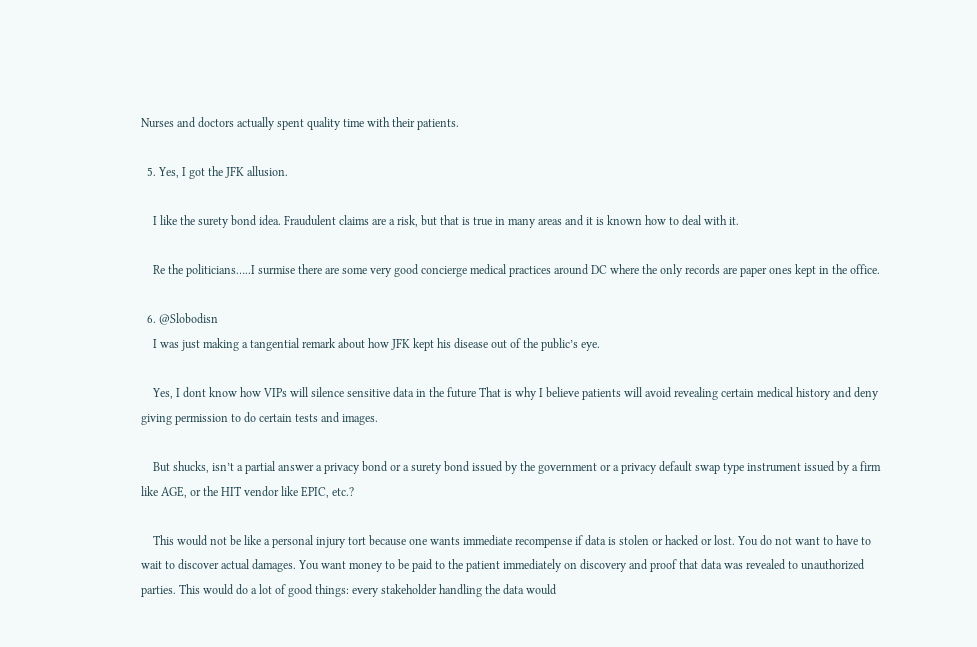Nurses and doctors actually spent quality time with their patients.

  5. Yes, I got the JFK allusion.

    I like the surety bond idea. Fraudulent claims are a risk, but that is true in many areas and it is known how to deal with it.

    Re the politicians…..I surmise there are some very good concierge medical practices around DC where the only records are paper ones kept in the office.

  6. @Slobodisn
    I was just making a tangential remark about how JFK kept his disease out of the public’s eye.

    Yes, I dont know how VIPs will silence sensitive data in the future That is why I believe patients will avoid revealing certain medical history and deny giving permission to do certain tests and images.

    But shucks, isn’t a partial answer a privacy bond or a surety bond issued by the government or a privacy default swap type instrument issued by a firm like AGE, or the HIT vendor like EPIC, etc.?

    This would not be like a personal injury tort because one wants immediate recompense if data is stolen or hacked or lost. You do not want to have to wait to discover actual damages. You want money to be paid to the patient immediately on discovery and proof that data was revealed to unauthorized parties. This would do a lot of good things: every stakeholder handling the data would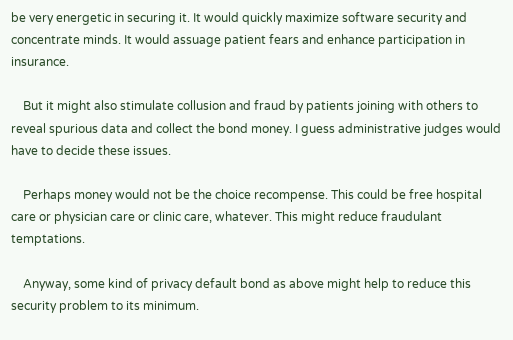be very energetic in securing it. It would quickly maximize software security and concentrate minds. It would assuage patient fears and enhance participation in insurance.

    But it might also stimulate collusion and fraud by patients joining with others to reveal spurious data and collect the bond money. I guess administrative judges would have to decide these issues.

    Perhaps money would not be the choice recompense. This could be free hospital care or physician care or clinic care, whatever. This might reduce fraudulant temptations.

    Anyway, some kind of privacy default bond as above might help to reduce this security problem to its minimum.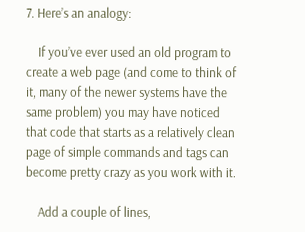7. Here’s an analogy:

    If you’ve ever used an old program to create a web page (and come to think of it, many of the newer systems have the same problem) you may have noticed that code that starts as a relatively clean page of simple commands and tags can become pretty crazy as you work with it.

    Add a couple of lines,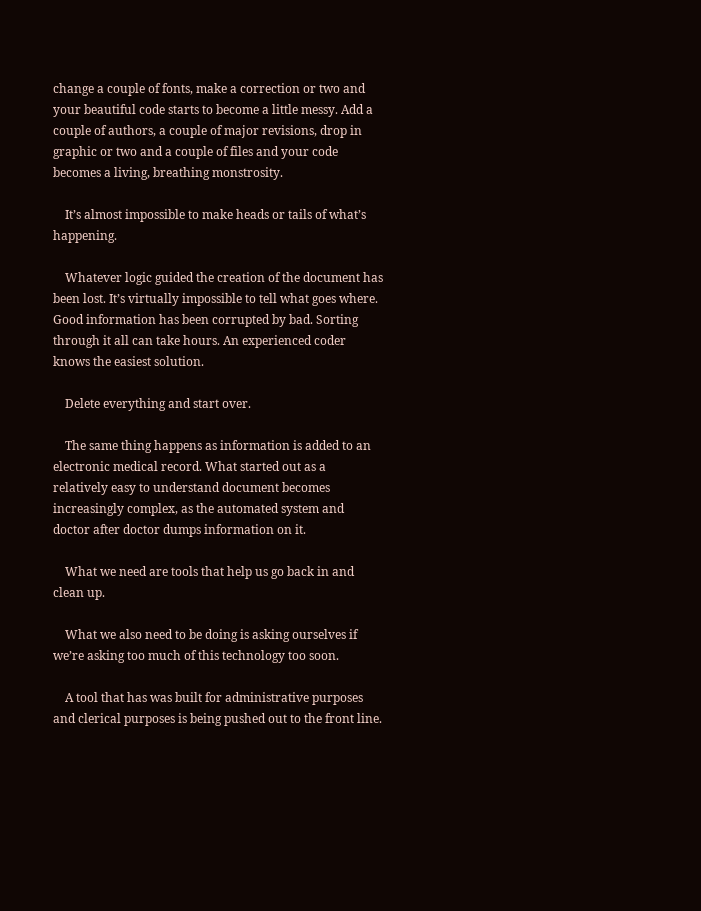change a couple of fonts, make a correction or two and your beautiful code starts to become a little messy. Add a couple of authors, a couple of major revisions, drop in graphic or two and a couple of files and your code becomes a living, breathing monstrosity.

    It’s almost impossible to make heads or tails of what’s happening.

    Whatever logic guided the creation of the document has been lost. It’s virtually impossible to tell what goes where. Good information has been corrupted by bad. Sorting through it all can take hours. An experienced coder knows the easiest solution.

    Delete everything and start over.

    The same thing happens as information is added to an electronic medical record. What started out as a relatively easy to understand document becomes increasingly complex, as the automated system and doctor after doctor dumps information on it.

    What we need are tools that help us go back in and clean up.

    What we also need to be doing is asking ourselves if we’re asking too much of this technology too soon.

    A tool that has was built for administrative purposes and clerical purposes is being pushed out to the front line.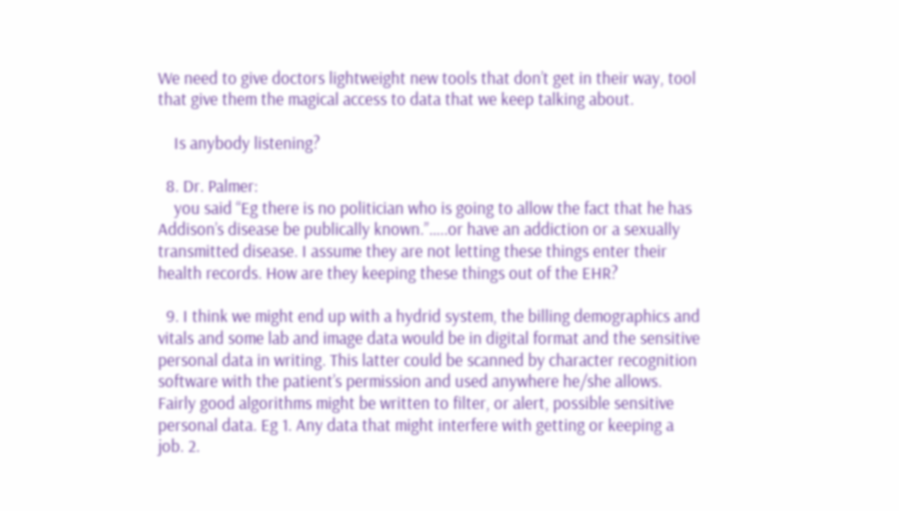We need to give doctors lightweight new tools that don’t get in their way, tool that give them the magical access to data that we keep talking about.

    Is anybody listening?

  8. Dr. Palmer:
    you said “Eg there is no politician who is going to allow the fact that he has Addison’s disease be publically known.”…..or have an addiction or a sexually transmitted disease. I assume they are not letting these things enter their health records. How are they keeping these things out of the EHR?

  9. I think we might end up with a hydrid system, the billing demographics and vitals and some lab and image data would be in digital format and the sensitive personal data in writing. This latter could be scanned by character recognition software with the patient’s permission and used anywhere he/she allows. Fairly good algorithms might be written to filter, or alert, possible sensitive personal data. Eg 1. Any data that might interfere with getting or keeping a job. 2.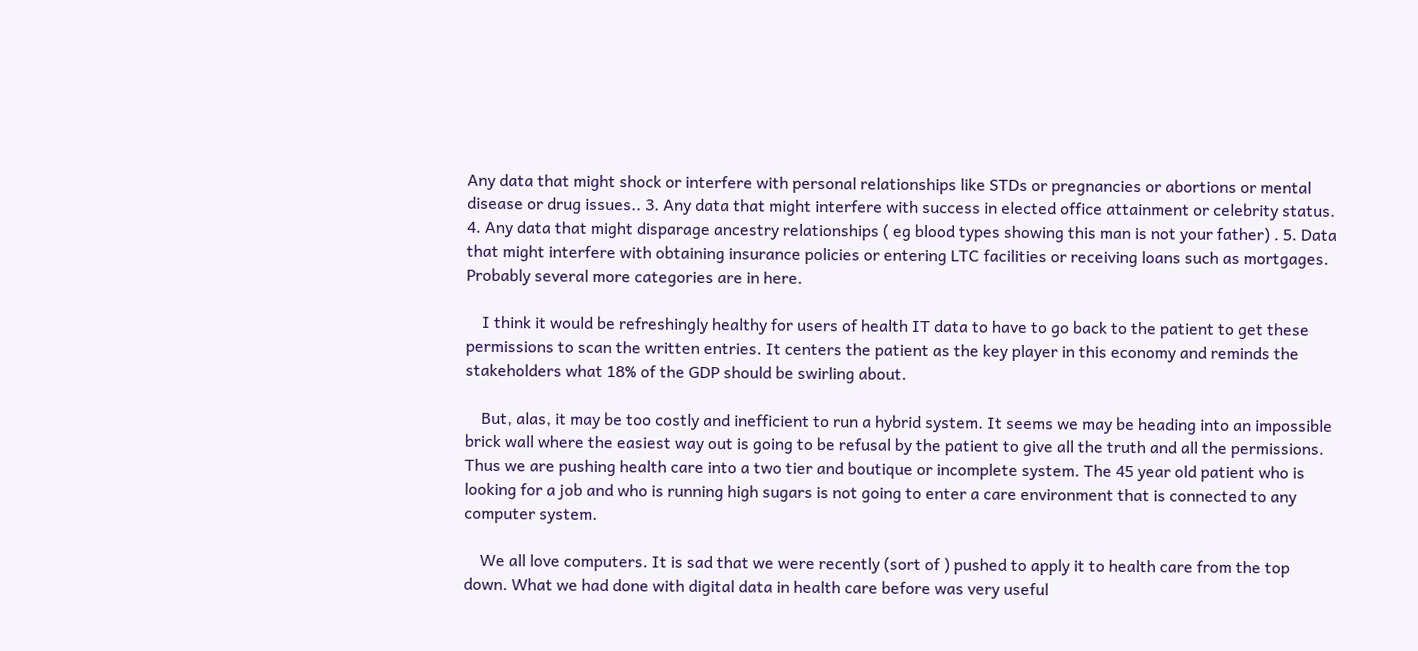Any data that might shock or interfere with personal relationships like STDs or pregnancies or abortions or mental disease or drug issues.. 3. Any data that might interfere with success in elected office attainment or celebrity status. 4. Any data that might disparage ancestry relationships ( eg blood types showing this man is not your father) . 5. Data that might interfere with obtaining insurance policies or entering LTC facilities or receiving loans such as mortgages. Probably several more categories are in here.

    I think it would be refreshingly healthy for users of health IT data to have to go back to the patient to get these permissions to scan the written entries. It centers the patient as the key player in this economy and reminds the stakeholders what 18% of the GDP should be swirling about.

    But, alas, it may be too costly and inefficient to run a hybrid system. It seems we may be heading into an impossible brick wall where the easiest way out is going to be refusal by the patient to give all the truth and all the permissions. Thus we are pushing health care into a two tier and boutique or incomplete system. The 45 year old patient who is looking for a job and who is running high sugars is not going to enter a care environment that is connected to any computer system.

    We all love computers. It is sad that we were recently (sort of ) pushed to apply it to health care from the top down. What we had done with digital data in health care before was very useful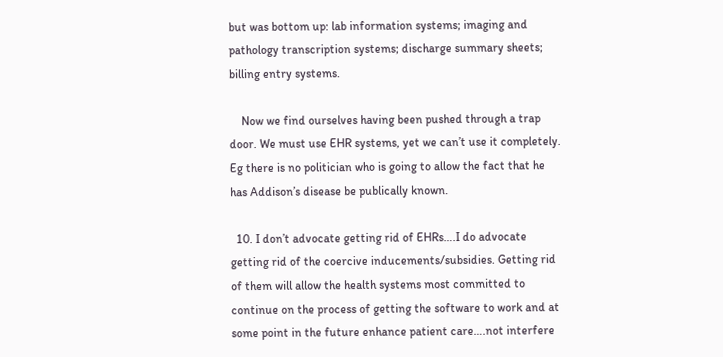but was bottom up: lab information systems; imaging and pathology transcription systems; discharge summary sheets; billing entry systems.

    Now we find ourselves having been pushed through a trap door. We must use EHR systems, yet we can’t use it completely. Eg there is no politician who is going to allow the fact that he has Addison’s disease be publically known.

  10. I don’t advocate getting rid of EHRs….I do advocate getting rid of the coercive inducements/subsidies. Getting rid of them will allow the health systems most committed to continue on the process of getting the software to work and at some point in the future enhance patient care….not interfere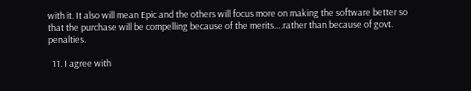with it. It also will mean Epic and the others will focus more on making the software better so that the purchase will be compelling because of the merits….rather than because of govt. penalties.

  11. I agree with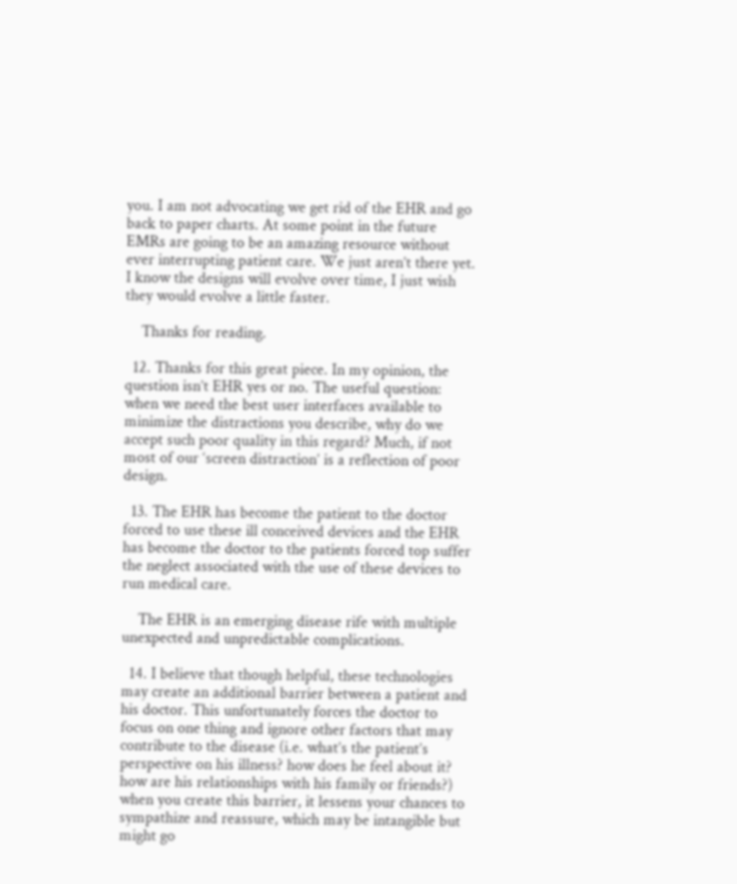you. I am not advocating we get rid of the EHR and go back to paper charts. At some point in the future EMRs are going to be an amazing resource without ever interrupting patient care. We just aren’t there yet. I know the designs will evolve over time, I just wish they would evolve a little faster.

    Thanks for reading.

  12. Thanks for this great piece. In my opinion, the question isn’t EHR yes or no. The useful question: when we need the best user interfaces available to minimize the distractions you describe, why do we accept such poor quality in this regard? Much, if not most of our ‘screen distraction’ is a reflection of poor design.

  13. The EHR has become the patient to the doctor forced to use these ill conceived devices and the EHR has become the doctor to the patients forced top suffer the neglect associated with the use of these devices to run medical care.

    The EHR is an emerging disease rife with multiple unexpected and unpredictable complications.

  14. I believe that though helpful, these technologies may create an additional barrier between a patient and his doctor. This unfortunately forces the doctor to focus on one thing and ignore other factors that may contribute to the disease (i.e. what’s the patient’s perspective on his illness? how does he feel about it? how are his relationships with his family or friends?) when you create this barrier, it lessens your chances to sympathize and reassure, which may be intangible but might go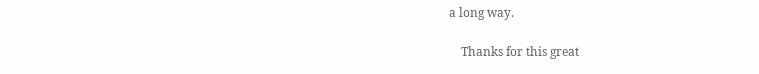a long way.

    Thanks for this great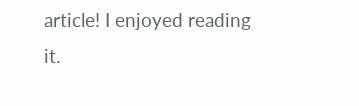article! I enjoyed reading it.